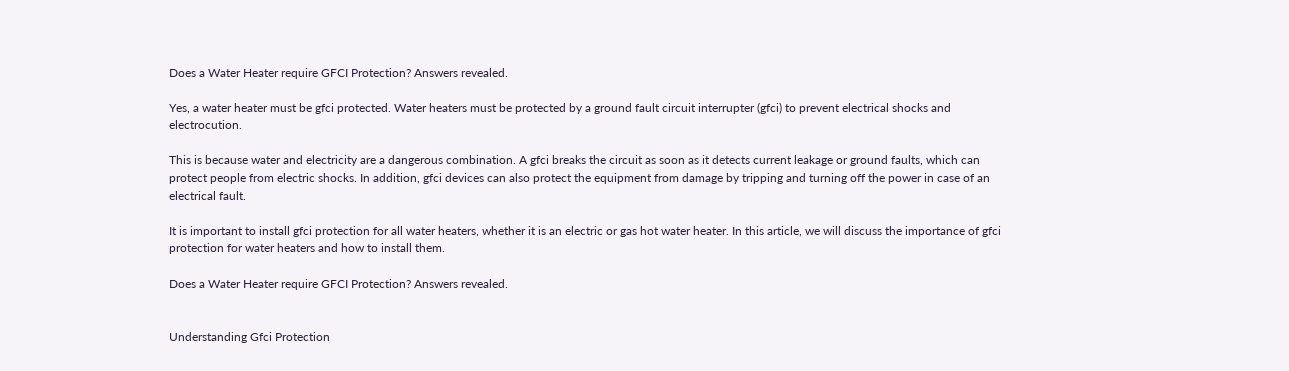Does a Water Heater require GFCI Protection? Answers revealed.

Yes, a water heater must be gfci protected. Water heaters must be protected by a ground fault circuit interrupter (gfci) to prevent electrical shocks and electrocution.

This is because water and electricity are a dangerous combination. A gfci breaks the circuit as soon as it detects current leakage or ground faults, which can protect people from electric shocks. In addition, gfci devices can also protect the equipment from damage by tripping and turning off the power in case of an electrical fault.

It is important to install gfci protection for all water heaters, whether it is an electric or gas hot water heater. In this article, we will discuss the importance of gfci protection for water heaters and how to install them.

Does a Water Heater require GFCI Protection? Answers revealed.


Understanding Gfci Protection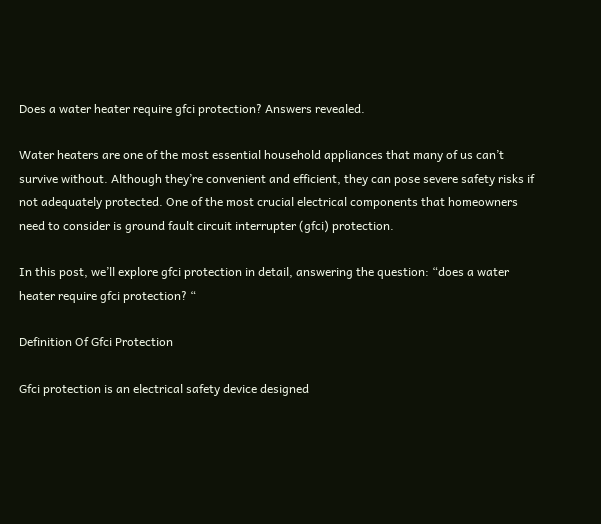Does a water heater require gfci protection? Answers revealed.

Water heaters are one of the most essential household appliances that many of us can’t survive without. Although they’re convenient and efficient, they can pose severe safety risks if not adequately protected. One of the most crucial electrical components that homeowners need to consider is ground fault circuit interrupter (gfci) protection.

In this post, we’ll explore gfci protection in detail, answering the question: “does a water heater require gfci protection? “

Definition Of Gfci Protection

Gfci protection is an electrical safety device designed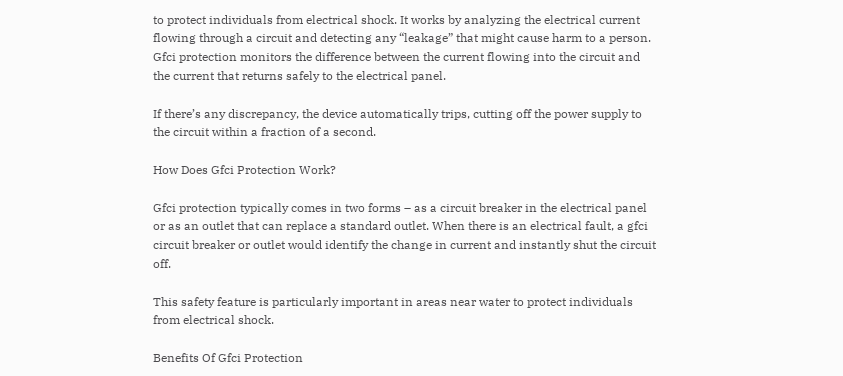to protect individuals from electrical shock. It works by analyzing the electrical current flowing through a circuit and detecting any “leakage” that might cause harm to a person. Gfci protection monitors the difference between the current flowing into the circuit and the current that returns safely to the electrical panel.

If there’s any discrepancy, the device automatically trips, cutting off the power supply to the circuit within a fraction of a second.

How Does Gfci Protection Work?

Gfci protection typically comes in two forms – as a circuit breaker in the electrical panel or as an outlet that can replace a standard outlet. When there is an electrical fault, a gfci circuit breaker or outlet would identify the change in current and instantly shut the circuit off.

This safety feature is particularly important in areas near water to protect individuals from electrical shock.

Benefits Of Gfci Protection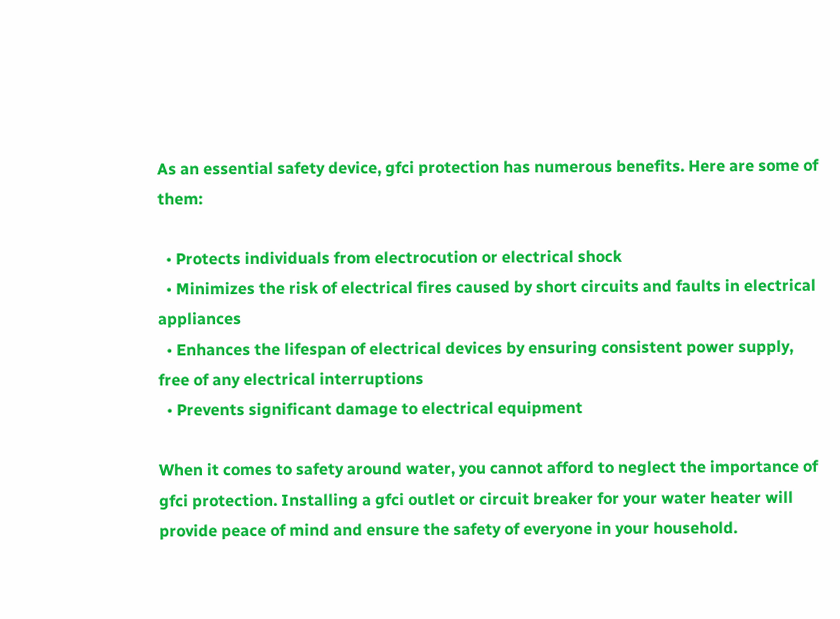As an essential safety device, gfci protection has numerous benefits. Here are some of them:

  • Protects individuals from electrocution or electrical shock
  • Minimizes the risk of electrical fires caused by short circuits and faults in electrical appliances
  • Enhances the lifespan of electrical devices by ensuring consistent power supply, free of any electrical interruptions
  • Prevents significant damage to electrical equipment

When it comes to safety around water, you cannot afford to neglect the importance of gfci protection. Installing a gfci outlet or circuit breaker for your water heater will provide peace of mind and ensure the safety of everyone in your household.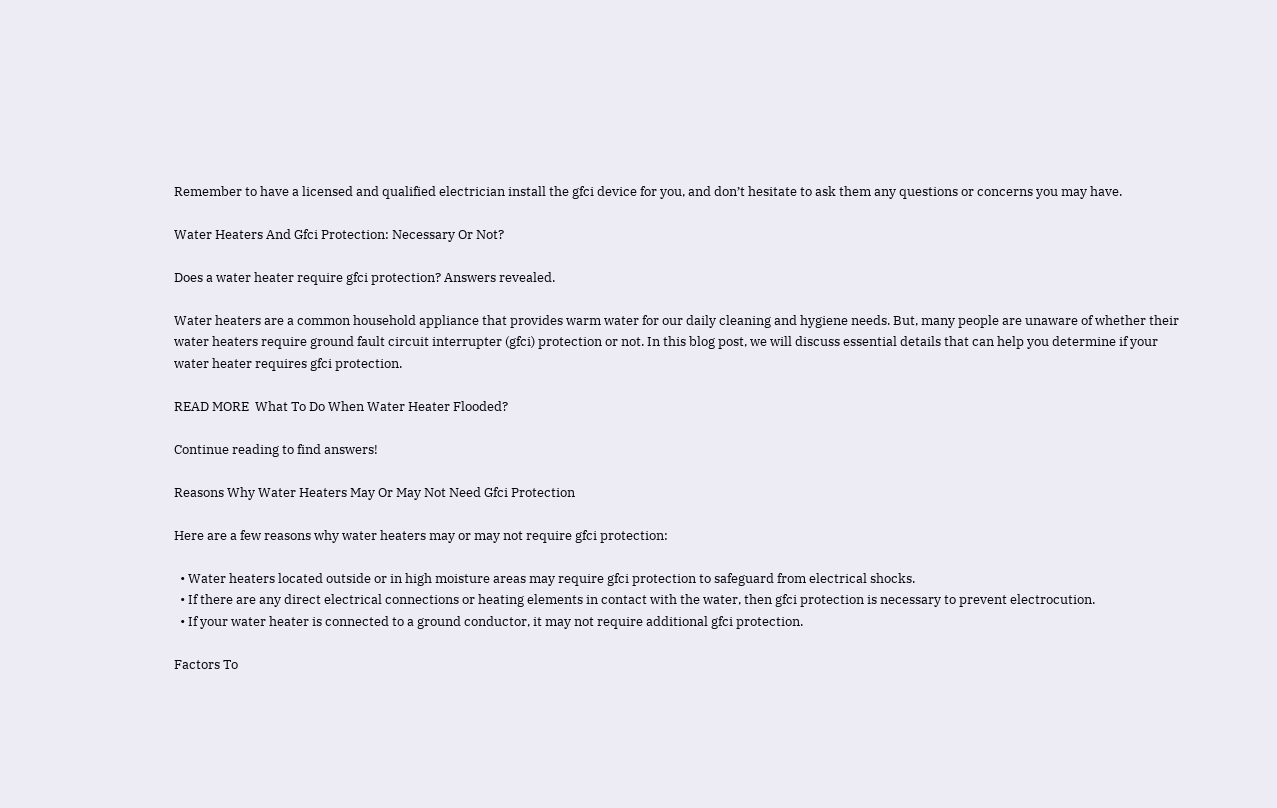Remember to have a licensed and qualified electrician install the gfci device for you, and don’t hesitate to ask them any questions or concerns you may have.

Water Heaters And Gfci Protection: Necessary Or Not?

Does a water heater require gfci protection? Answers revealed.

Water heaters are a common household appliance that provides warm water for our daily cleaning and hygiene needs. But, many people are unaware of whether their water heaters require ground fault circuit interrupter (gfci) protection or not. In this blog post, we will discuss essential details that can help you determine if your water heater requires gfci protection.

READ MORE  What To Do When Water Heater Flooded?

Continue reading to find answers!

Reasons Why Water Heaters May Or May Not Need Gfci Protection

Here are a few reasons why water heaters may or may not require gfci protection:

  • Water heaters located outside or in high moisture areas may require gfci protection to safeguard from electrical shocks.
  • If there are any direct electrical connections or heating elements in contact with the water, then gfci protection is necessary to prevent electrocution.
  • If your water heater is connected to a ground conductor, it may not require additional gfci protection.

Factors To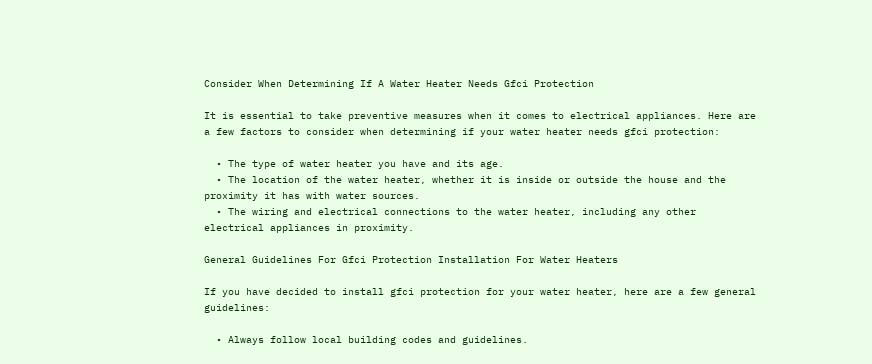Consider When Determining If A Water Heater Needs Gfci Protection

It is essential to take preventive measures when it comes to electrical appliances. Here are a few factors to consider when determining if your water heater needs gfci protection:

  • The type of water heater you have and its age.
  • The location of the water heater, whether it is inside or outside the house and the proximity it has with water sources.
  • The wiring and electrical connections to the water heater, including any other electrical appliances in proximity.

General Guidelines For Gfci Protection Installation For Water Heaters

If you have decided to install gfci protection for your water heater, here are a few general guidelines:

  • Always follow local building codes and guidelines.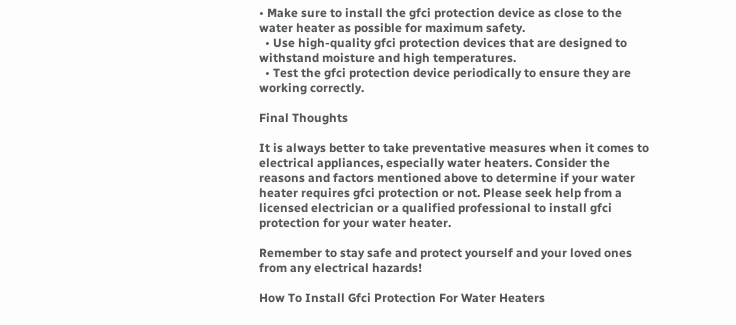• Make sure to install the gfci protection device as close to the water heater as possible for maximum safety.
  • Use high-quality gfci protection devices that are designed to withstand moisture and high temperatures.
  • Test the gfci protection device periodically to ensure they are working correctly.

Final Thoughts

It is always better to take preventative measures when it comes to electrical appliances, especially water heaters. Consider the reasons and factors mentioned above to determine if your water heater requires gfci protection or not. Please seek help from a licensed electrician or a qualified professional to install gfci protection for your water heater.

Remember to stay safe and protect yourself and your loved ones from any electrical hazards!

How To Install Gfci Protection For Water Heaters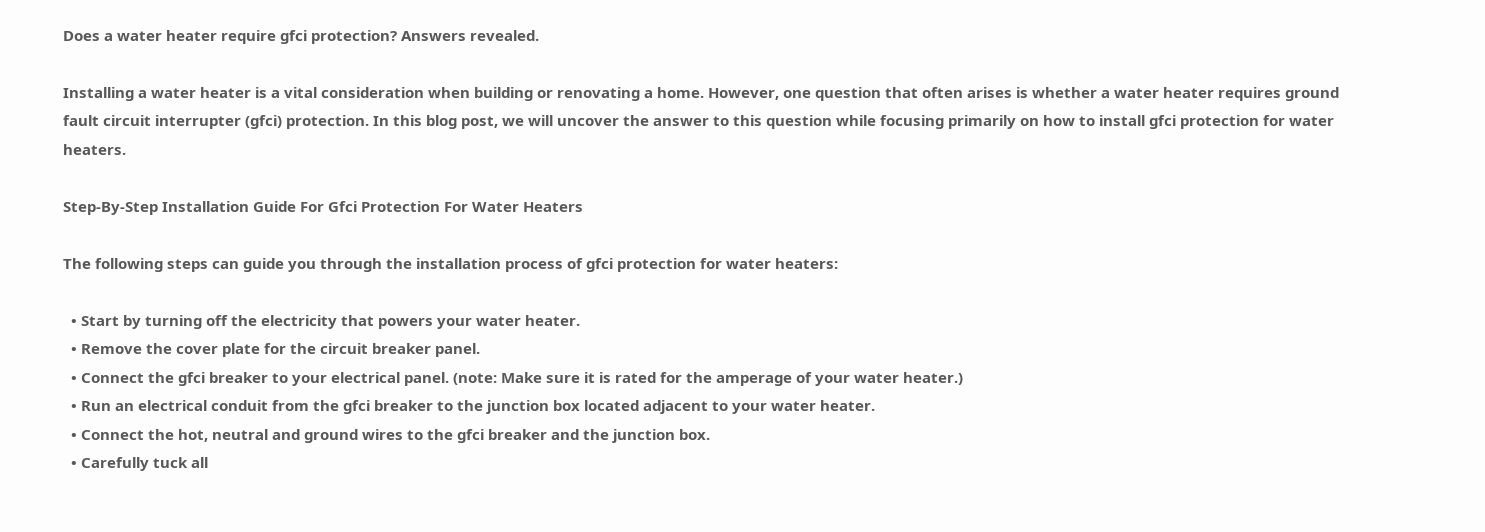Does a water heater require gfci protection? Answers revealed.

Installing a water heater is a vital consideration when building or renovating a home. However, one question that often arises is whether a water heater requires ground fault circuit interrupter (gfci) protection. In this blog post, we will uncover the answer to this question while focusing primarily on how to install gfci protection for water heaters.

Step-By-Step Installation Guide For Gfci Protection For Water Heaters

The following steps can guide you through the installation process of gfci protection for water heaters:

  • Start by turning off the electricity that powers your water heater.
  • Remove the cover plate for the circuit breaker panel.
  • Connect the gfci breaker to your electrical panel. (note: Make sure it is rated for the amperage of your water heater.)
  • Run an electrical conduit from the gfci breaker to the junction box located adjacent to your water heater.
  • Connect the hot, neutral and ground wires to the gfci breaker and the junction box.
  • Carefully tuck all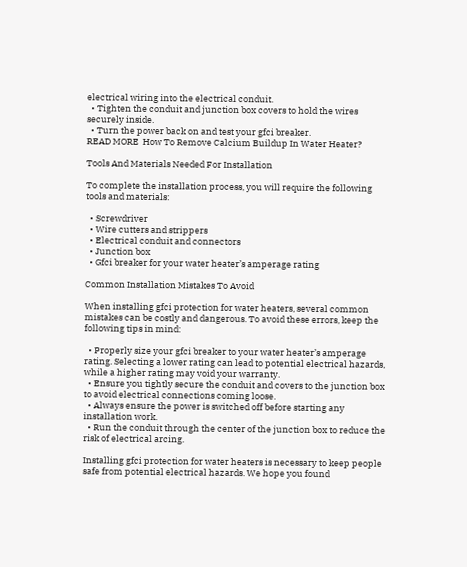electrical wiring into the electrical conduit.
  • Tighten the conduit and junction box covers to hold the wires securely inside.
  • Turn the power back on and test your gfci breaker.
READ MORE  How To Remove Calcium Buildup In Water Heater?

Tools And Materials Needed For Installation

To complete the installation process, you will require the following tools and materials:

  • Screwdriver
  • Wire cutters and strippers
  • Electrical conduit and connectors
  • Junction box
  • Gfci breaker for your water heater’s amperage rating

Common Installation Mistakes To Avoid

When installing gfci protection for water heaters, several common mistakes can be costly and dangerous. To avoid these errors, keep the following tips in mind:

  • Properly size your gfci breaker to your water heater’s amperage rating. Selecting a lower rating can lead to potential electrical hazards, while a higher rating may void your warranty.
  • Ensure you tightly secure the conduit and covers to the junction box to avoid electrical connections coming loose.
  • Always ensure the power is switched off before starting any installation work.
  • Run the conduit through the center of the junction box to reduce the risk of electrical arcing.

Installing gfci protection for water heaters is necessary to keep people safe from potential electrical hazards. We hope you found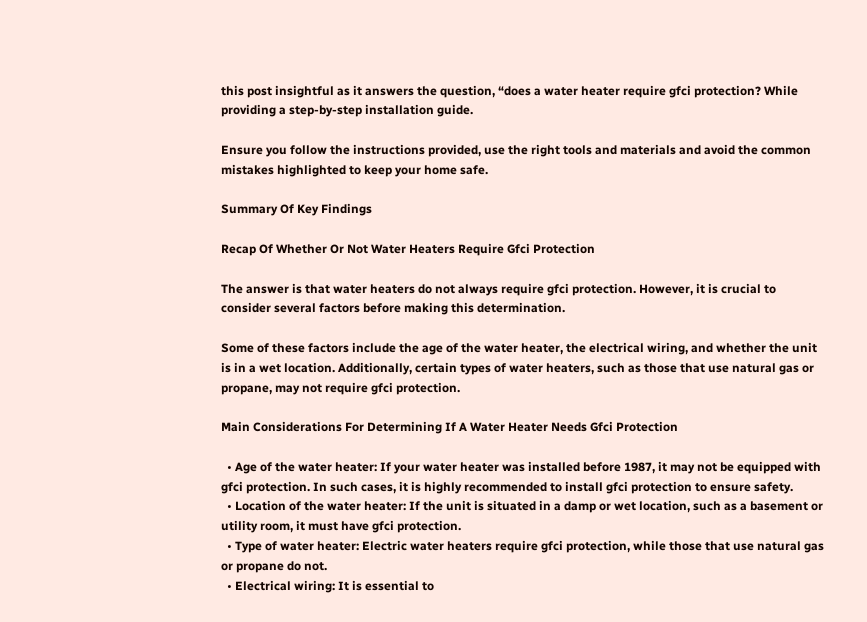this post insightful as it answers the question, “does a water heater require gfci protection? While providing a step-by-step installation guide.

Ensure you follow the instructions provided, use the right tools and materials and avoid the common mistakes highlighted to keep your home safe.

Summary Of Key Findings

Recap Of Whether Or Not Water Heaters Require Gfci Protection

The answer is that water heaters do not always require gfci protection. However, it is crucial to consider several factors before making this determination.

Some of these factors include the age of the water heater, the electrical wiring, and whether the unit is in a wet location. Additionally, certain types of water heaters, such as those that use natural gas or propane, may not require gfci protection.

Main Considerations For Determining If A Water Heater Needs Gfci Protection

  • Age of the water heater: If your water heater was installed before 1987, it may not be equipped with gfci protection. In such cases, it is highly recommended to install gfci protection to ensure safety.
  • Location of the water heater: If the unit is situated in a damp or wet location, such as a basement or utility room, it must have gfci protection.
  • Type of water heater: Electric water heaters require gfci protection, while those that use natural gas or propane do not.
  • Electrical wiring: It is essential to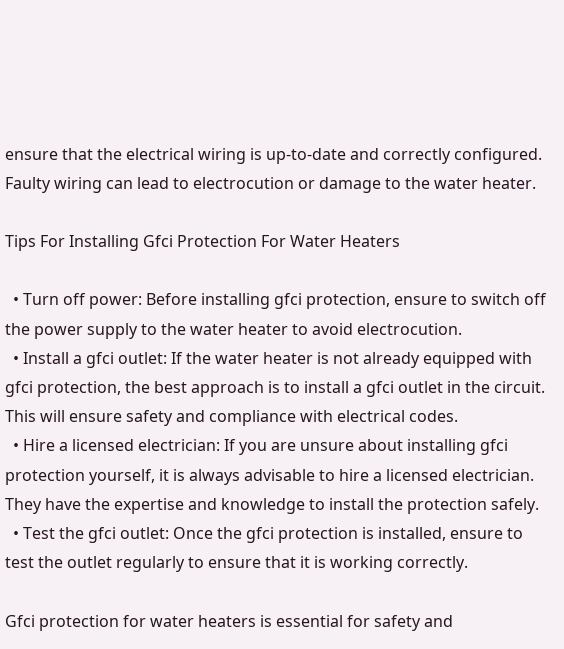ensure that the electrical wiring is up-to-date and correctly configured. Faulty wiring can lead to electrocution or damage to the water heater.

Tips For Installing Gfci Protection For Water Heaters

  • Turn off power: Before installing gfci protection, ensure to switch off the power supply to the water heater to avoid electrocution.
  • Install a gfci outlet: If the water heater is not already equipped with gfci protection, the best approach is to install a gfci outlet in the circuit. This will ensure safety and compliance with electrical codes.
  • Hire a licensed electrician: If you are unsure about installing gfci protection yourself, it is always advisable to hire a licensed electrician. They have the expertise and knowledge to install the protection safely.
  • Test the gfci outlet: Once the gfci protection is installed, ensure to test the outlet regularly to ensure that it is working correctly.

Gfci protection for water heaters is essential for safety and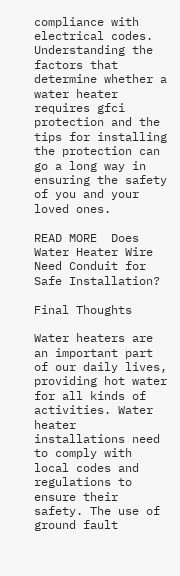compliance with electrical codes. Understanding the factors that determine whether a water heater requires gfci protection and the tips for installing the protection can go a long way in ensuring the safety of you and your loved ones.

READ MORE  Does Water Heater Wire Need Conduit for Safe Installation?

Final Thoughts

Water heaters are an important part of our daily lives, providing hot water for all kinds of activities. Water heater installations need to comply with local codes and regulations to ensure their safety. The use of ground fault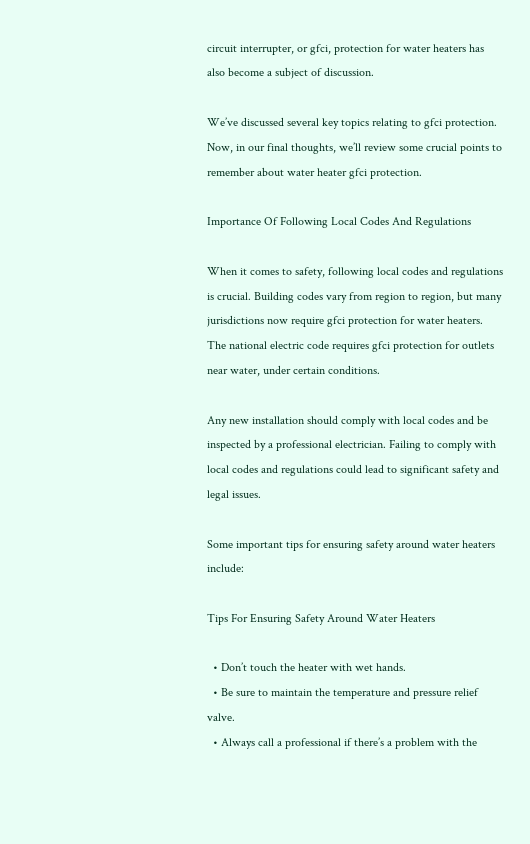circuit interrupter, or gfci, protection for water heaters has also become a subject of discussion.

We’ve discussed several key topics relating to gfci protection. Now, in our final thoughts, we’ll review some crucial points to remember about water heater gfci protection.

Importance Of Following Local Codes And Regulations

When it comes to safety, following local codes and regulations is crucial. Building codes vary from region to region, but many jurisdictions now require gfci protection for water heaters. The national electric code requires gfci protection for outlets near water, under certain conditions.

Any new installation should comply with local codes and be inspected by a professional electrician. Failing to comply with local codes and regulations could lead to significant safety and legal issues.

Some important tips for ensuring safety around water heaters include:

Tips For Ensuring Safety Around Water Heaters

  • Don’t touch the heater with wet hands.
  • Be sure to maintain the temperature and pressure relief valve.
  • Always call a professional if there’s a problem with the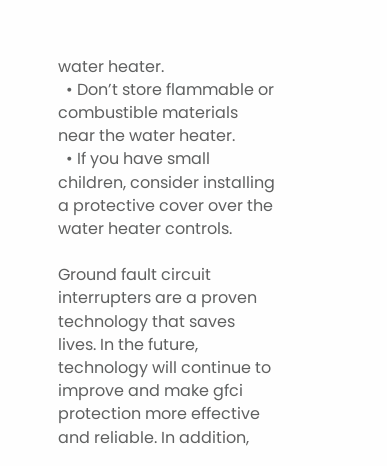water heater.
  • Don’t store flammable or combustible materials near the water heater.
  • If you have small children, consider installing a protective cover over the water heater controls.

Ground fault circuit interrupters are a proven technology that saves lives. In the future, technology will continue to improve and make gfci protection more effective and reliable. In addition,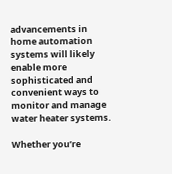advancements in home automation systems will likely enable more sophisticated and convenient ways to monitor and manage water heater systems.

Whether you’re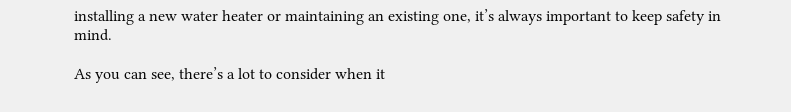installing a new water heater or maintaining an existing one, it’s always important to keep safety in mind.

As you can see, there’s a lot to consider when it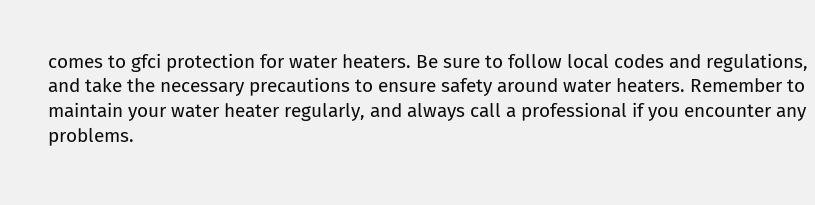comes to gfci protection for water heaters. Be sure to follow local codes and regulations, and take the necessary precautions to ensure safety around water heaters. Remember to maintain your water heater regularly, and always call a professional if you encounter any problems.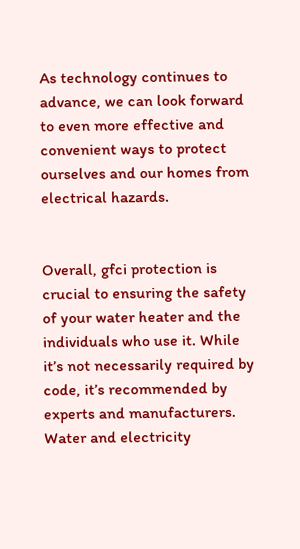As technology continues to advance, we can look forward to even more effective and convenient ways to protect ourselves and our homes from electrical hazards.


Overall, gfci protection is crucial to ensuring the safety of your water heater and the individuals who use it. While it’s not necessarily required by code, it’s recommended by experts and manufacturers. Water and electricity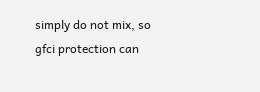simply do not mix, so gfci protection can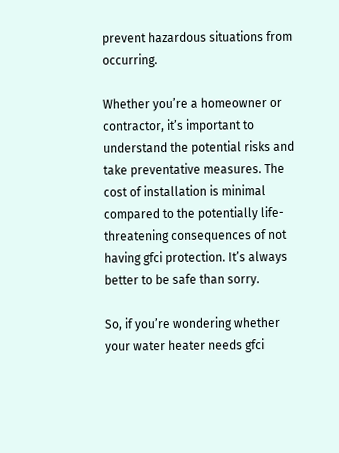prevent hazardous situations from occurring.

Whether you’re a homeowner or contractor, it’s important to understand the potential risks and take preventative measures. The cost of installation is minimal compared to the potentially life-threatening consequences of not having gfci protection. It’s always better to be safe than sorry.

So, if you’re wondering whether your water heater needs gfci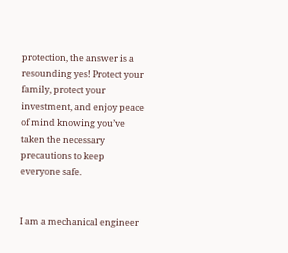protection, the answer is a resounding yes! Protect your family, protect your investment, and enjoy peace of mind knowing you’ve taken the necessary precautions to keep everyone safe.


I am a mechanical engineer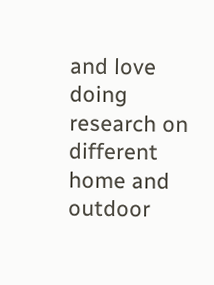and love doing research on different home and outdoor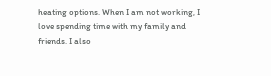heating options. When I am not working, I love spending time with my family and friends. I also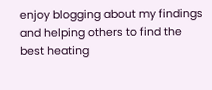enjoy blogging about my findings and helping others to find the best heating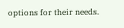options for their needs.